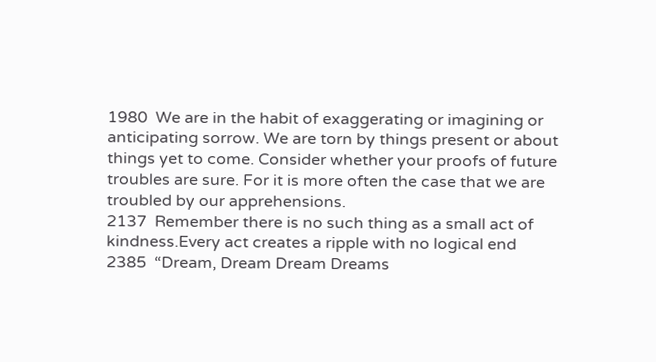1980  We are in the habit of exaggerating or imagining or anticipating sorrow. We are torn by things present or about things yet to come. Consider whether your proofs of future troubles are sure. For it is more often the case that we are troubled by our apprehensions.
2137  Remember there is no such thing as a small act of kindness.Every act creates a ripple with no logical end
2385  “Dream, Dream Dream Dreams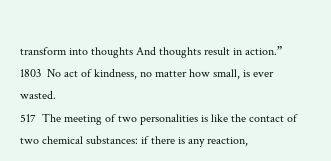transform into thoughts And thoughts result in action.”
1803  No act of kindness, no matter how small, is ever wasted.
517  The meeting of two personalities is like the contact of two chemical substances: if there is any reaction,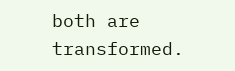both are transformed.